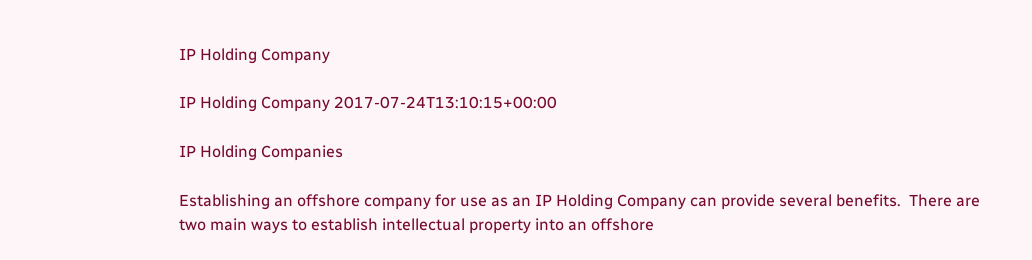IP Holding Company

IP Holding Company 2017-07-24T13:10:15+00:00

IP Holding Companies

Establishing an offshore company for use as an IP Holding Company can provide several benefits.  There are two main ways to establish intellectual property into an offshore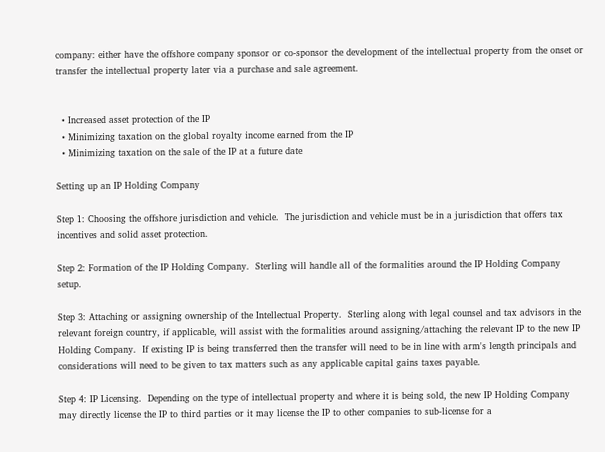company: either have the offshore company sponsor or co-sponsor the development of the intellectual property from the onset or transfer the intellectual property later via a purchase and sale agreement.


  • Increased asset protection of the IP
  • Minimizing taxation on the global royalty income earned from the IP
  • Minimizing taxation on the sale of the IP at a future date

Setting up an IP Holding Company

Step 1: Choosing the offshore jurisdiction and vehicle.  The jurisdiction and vehicle must be in a jurisdiction that offers tax incentives and solid asset protection.

Step 2: Formation of the IP Holding Company.  Sterling will handle all of the formalities around the IP Holding Company setup.

Step 3: Attaching or assigning ownership of the Intellectual Property.  Sterling along with legal counsel and tax advisors in the relevant foreign country, if applicable, will assist with the formalities around assigning/attaching the relevant IP to the new IP Holding Company.  If existing IP is being transferred then the transfer will need to be in line with arm's length principals and considerations will need to be given to tax matters such as any applicable capital gains taxes payable.

Step 4: IP Licensing.  Depending on the type of intellectual property and where it is being sold, the new IP Holding Company may directly license the IP to third parties or it may license the IP to other companies to sub-license for a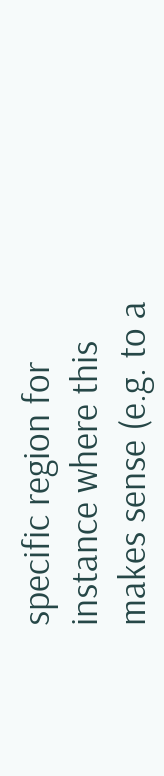specific region for instance where this makes sense (e.g. to a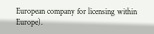European company for licensing within Europe).